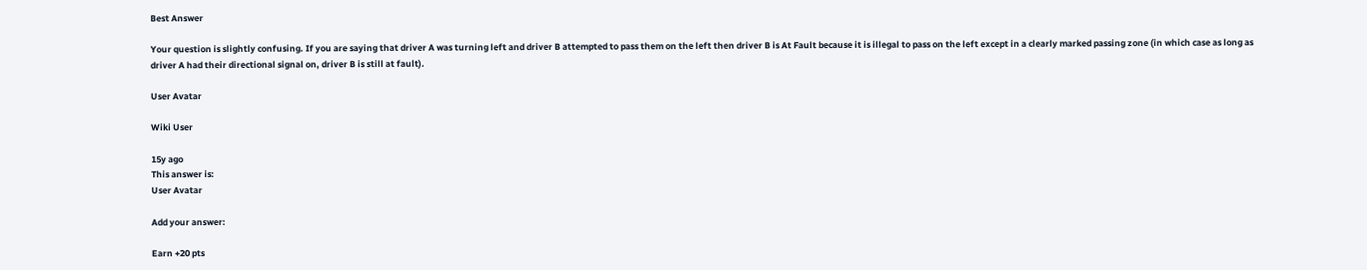Best Answer

Your question is slightly confusing. If you are saying that driver A was turning left and driver B attempted to pass them on the left then driver B is At Fault because it is illegal to pass on the left except in a clearly marked passing zone (in which case as long as driver A had their directional signal on, driver B is still at fault).

User Avatar

Wiki User

15y ago
This answer is:
User Avatar

Add your answer:

Earn +20 pts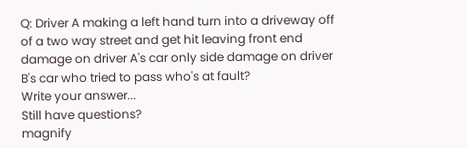Q: Driver A making a left hand turn into a driveway off of a two way street and get hit leaving front end damage on driver A's car only side damage on driver B's car who tried to pass who's at fault?
Write your answer...
Still have questions?
magnify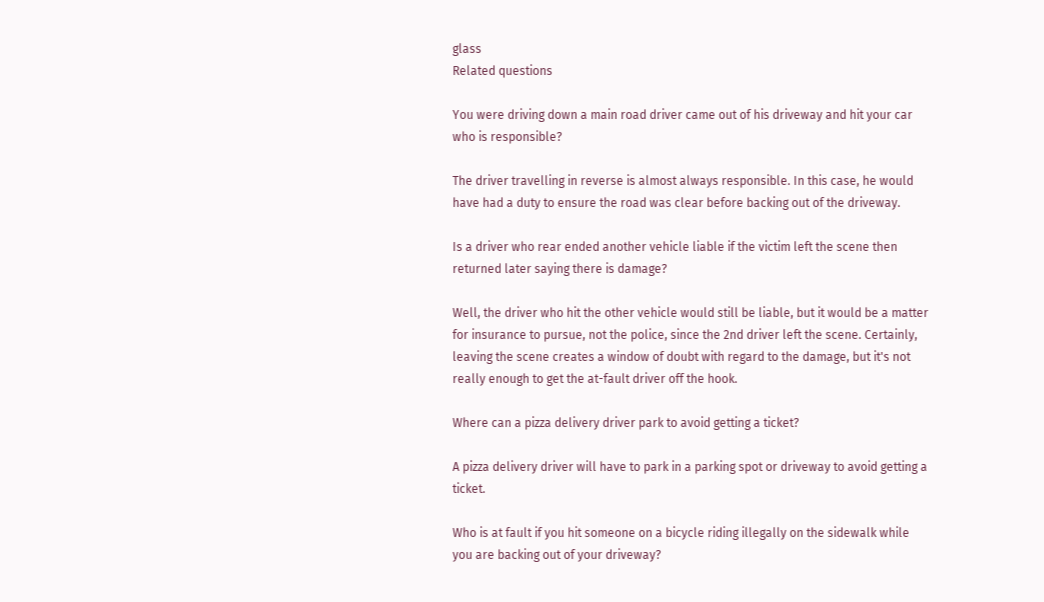glass
Related questions

You were driving down a main road driver came out of his driveway and hit your car who is responsible?

The driver travelling in reverse is almost always responsible. In this case, he would have had a duty to ensure the road was clear before backing out of the driveway.

Is a driver who rear ended another vehicle liable if the victim left the scene then returned later saying there is damage?

Well, the driver who hit the other vehicle would still be liable, but it would be a matter for insurance to pursue, not the police, since the 2nd driver left the scene. Certainly, leaving the scene creates a window of doubt with regard to the damage, but it's not really enough to get the at-fault driver off the hook.

Where can a pizza delivery driver park to avoid getting a ticket?

A pizza delivery driver will have to park in a parking spot or driveway to avoid getting a ticket.

Who is at fault if you hit someone on a bicycle riding illegally on the sidewalk while you are backing out of your driveway?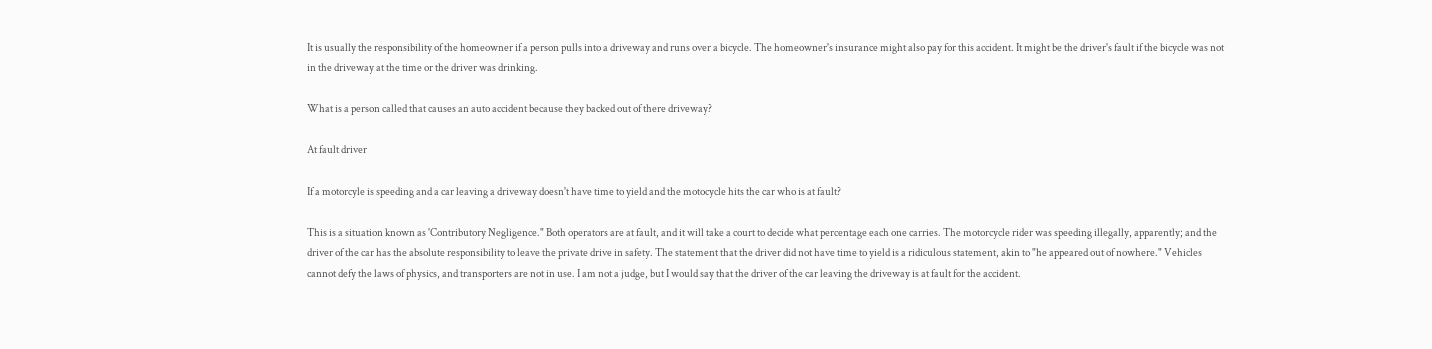It is usually the responsibility of the homeowner if a person pulls into a driveway and runs over a bicycle. The homeowner's insurance might also pay for this accident. It might be the driver's fault if the bicycle was not in the driveway at the time or the driver was drinking.

What is a person called that causes an auto accident because they backed out of there driveway?

At fault driver

If a motorcyle is speeding and a car leaving a driveway doesn't have time to yield and the motocycle hits the car who is at fault?

This is a situation known as 'Contributory Negligence." Both operators are at fault, and it will take a court to decide what percentage each one carries. The motorcycle rider was speeding illegally, apparently; and the driver of the car has the absolute responsibility to leave the private drive in safety. The statement that the driver did not have time to yield is a ridiculous statement, akin to "he appeared out of nowhere." Vehicles cannot defy the laws of physics, and transporters are not in use. I am not a judge, but I would say that the driver of the car leaving the driveway is at fault for the accident.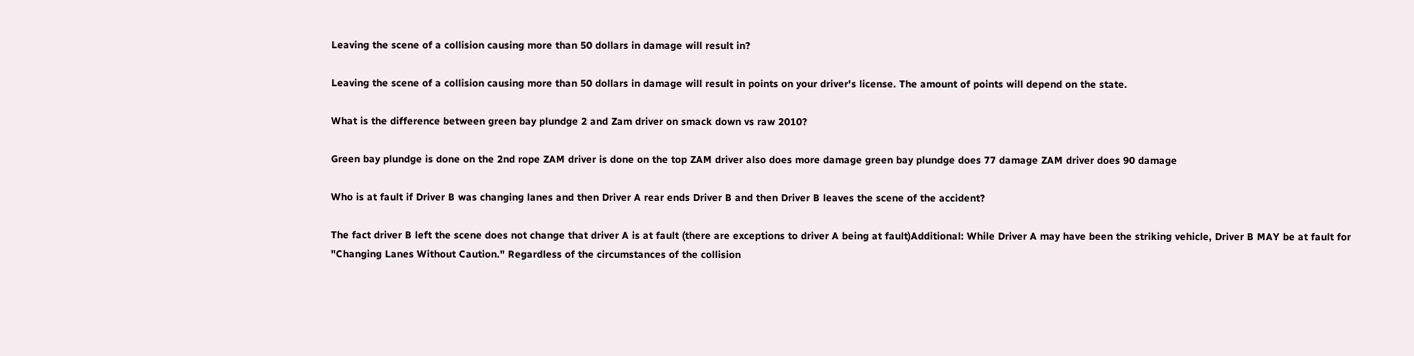Leaving the scene of a collision causing more than 50 dollars in damage will result in?

Leaving the scene of a collision causing more than 50 dollars in damage will result in points on your driver's license. The amount of points will depend on the state.

What is the difference between green bay plundge 2 and Zam driver on smack down vs raw 2010?

Green bay plundge is done on the 2nd rope ZAM driver is done on the top ZAM driver also does more damage green bay plundge does 77 damage ZAM driver does 90 damage

Who is at fault if Driver B was changing lanes and then Driver A rear ends Driver B and then Driver B leaves the scene of the accident?

The fact driver B left the scene does not change that driver A is at fault (there are exceptions to driver A being at fault)Additional: While Driver A may have been the striking vehicle, Driver B MAY be at fault for "Changing Lanes Without Caution." Regardless of the circumstances of the collision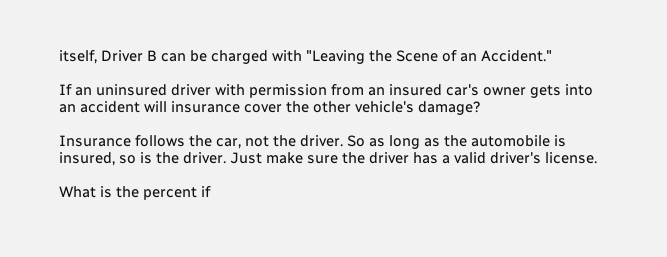itself, Driver B can be charged with "Leaving the Scene of an Accident."

If an uninsured driver with permission from an insured car's owner gets into an accident will insurance cover the other vehicle's damage?

Insurance follows the car, not the driver. So as long as the automobile is insured, so is the driver. Just make sure the driver has a valid driver's license.

What is the percent if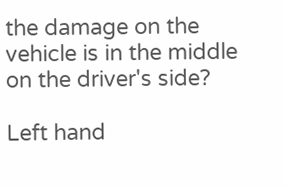the damage on the vehicle is in the middle on the driver's side?

Left hand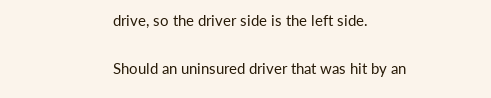drive, so the driver side is the left side.

Should an uninsured driver that was hit by an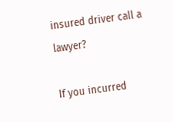insured driver call a lawyer?

If you incurred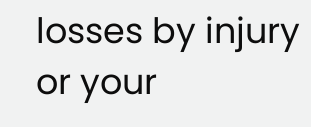losses by injury or your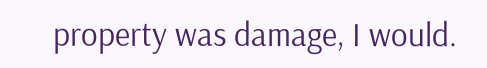property was damage, I would.